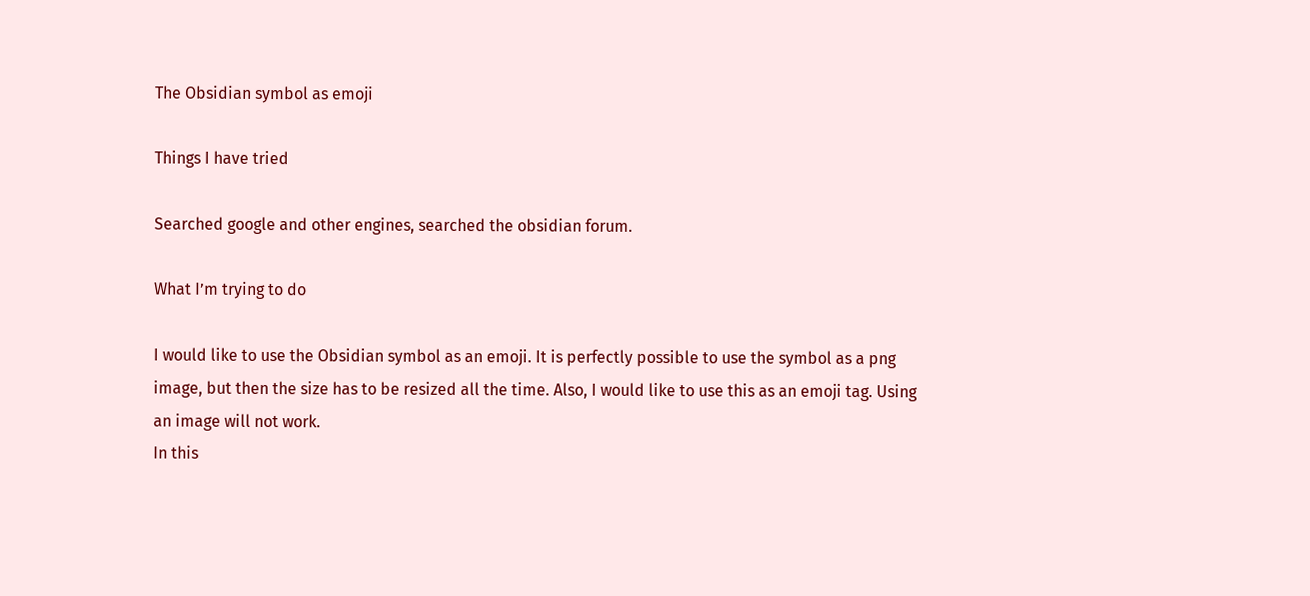The Obsidian symbol as emoji

Things I have tried

Searched google and other engines, searched the obsidian forum.

What I’m trying to do

I would like to use the Obsidian symbol as an emoji. It is perfectly possible to use the symbol as a png image, but then the size has to be resized all the time. Also, I would like to use this as an emoji tag. Using an image will not work.
In this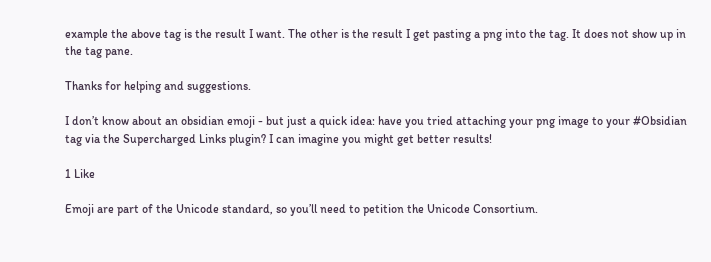example the above tag is the result I want. The other is the result I get pasting a png into the tag. It does not show up in the tag pane.

Thanks for helping and suggestions.

I don’t know about an obsidian emoji - but just a quick idea: have you tried attaching your png image to your #Obsidian tag via the Supercharged Links plugin? I can imagine you might get better results!

1 Like

Emoji are part of the Unicode standard, so you’ll need to petition the Unicode Consortium.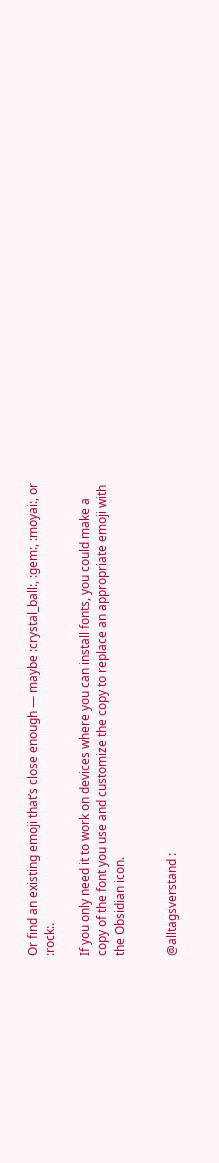Or find an existing emoji that’s close enough — maybe :crystal_ball:, :gem:, :moyai:, or :rock:.

If you only need it to work on devices where you can install fonts, you could make a copy of the font you use and customize the copy to replace an appropriate emoji with the Obsidian icon.


@alltagsverstand :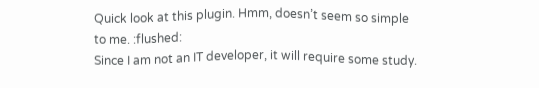Quick look at this plugin. Hmm, doesn’t seem so simple to me. :flushed:
Since I am not an IT developer, it will require some study.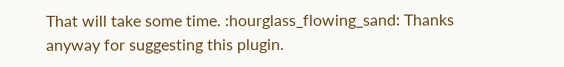That will take some time. :hourglass_flowing_sand: Thanks anyway for suggesting this plugin.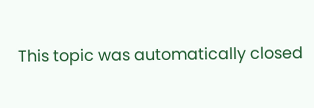This topic was automatically closed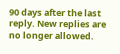90 days after the last reply. New replies are no longer allowed.